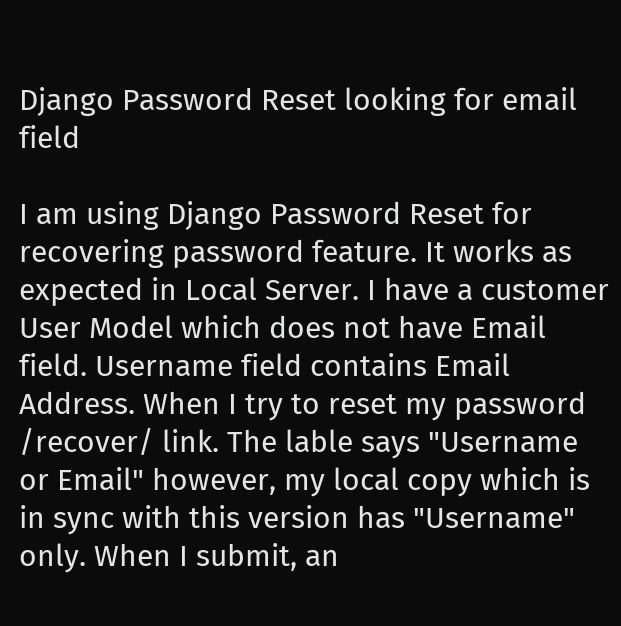Django Password Reset looking for email field

I am using Django Password Reset for recovering password feature. It works as expected in Local Server. I have a customer User Model which does not have Email field. Username field contains Email Address. When I try to reset my password /recover/ link. The lable says "Username or Email" however, my local copy which is in sync with this version has "Username" only. When I submit, an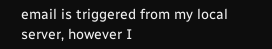email is triggered from my local server, however I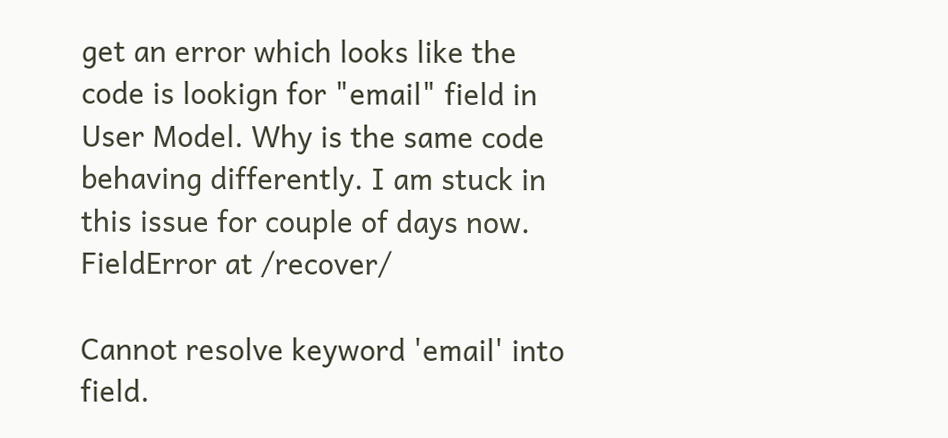get an error which looks like the code is lookign for "email" field in User Model. Why is the same code behaving differently. I am stuck in this issue for couple of days now. FieldError at /recover/

Cannot resolve keyword 'email' into field.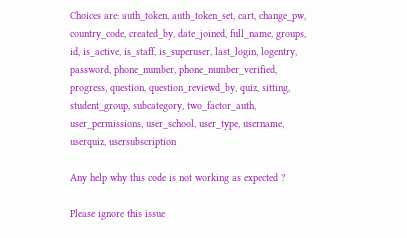Choices are: auth_token, auth_token_set, cart, change_pw, country_code, created_by, date_joined, full_name, groups, id, is_active, is_staff, is_superuser, last_login, logentry, password, phone_number, phone_number_verified, progress, question, question_reviewd_by, quiz, sitting, student_group, subcategory, two_factor_auth, user_permissions, user_school, user_type, username, userquiz, usersubscription

Any help why this code is not working as expected ?

Please ignore this issue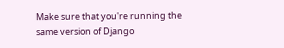Make sure that you're running the same version of Django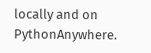locally and on PythonAnywhere.